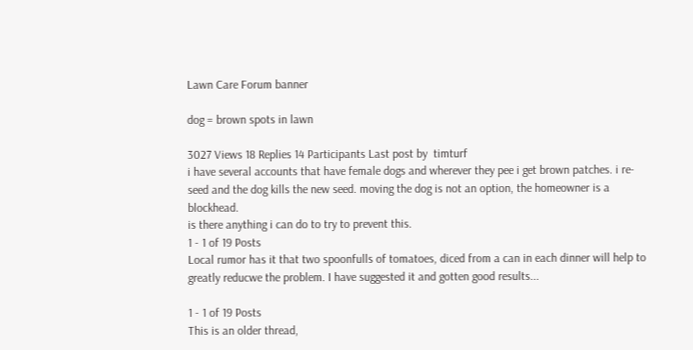Lawn Care Forum banner

dog = brown spots in lawn

3027 Views 18 Replies 14 Participants Last post by  timturf
i have several accounts that have female dogs and wherever they pee i get brown patches. i re-seed and the dog kills the new seed. moving the dog is not an option, the homeowner is a blockhead.
is there anything i can do to try to prevent this.
1 - 1 of 19 Posts
Local rumor has it that two spoonfulls of tomatoes, diced from a can in each dinner will help to greatly reducwe the problem. I have suggested it and gotten good results...

1 - 1 of 19 Posts
This is an older thread,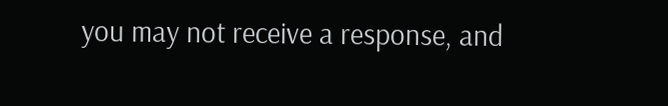you may not receive a response, and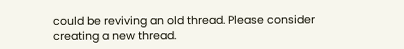could be reviving an old thread. Please consider creating a new thread.